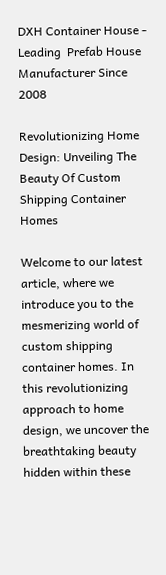DXH Container House - Leading  Prefab House Manufacturer Since 2008

Revolutionizing Home Design: Unveiling The Beauty Of Custom Shipping Container Homes

Welcome to our latest article, where we introduce you to the mesmerizing world of custom shipping container homes. In this revolutionizing approach to home design, we uncover the breathtaking beauty hidden within these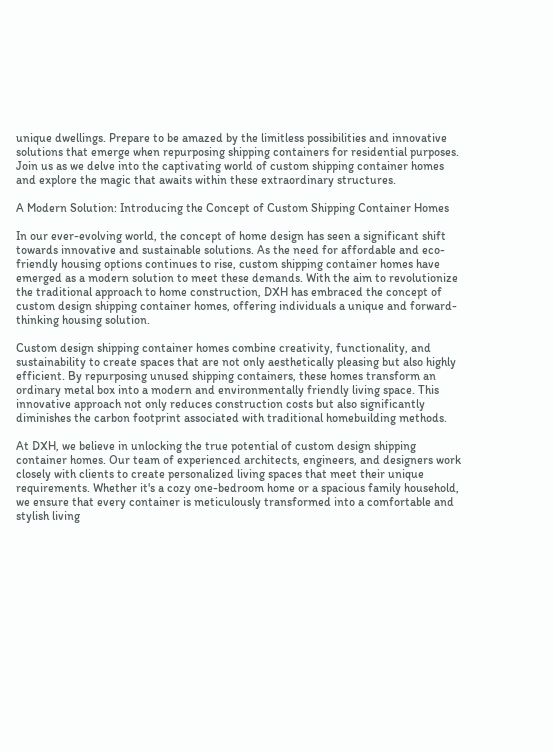unique dwellings. Prepare to be amazed by the limitless possibilities and innovative solutions that emerge when repurposing shipping containers for residential purposes. Join us as we delve into the captivating world of custom shipping container homes and explore the magic that awaits within these extraordinary structures.

A Modern Solution: Introducing the Concept of Custom Shipping Container Homes

In our ever-evolving world, the concept of home design has seen a significant shift towards innovative and sustainable solutions. As the need for affordable and eco-friendly housing options continues to rise, custom shipping container homes have emerged as a modern solution to meet these demands. With the aim to revolutionize the traditional approach to home construction, DXH has embraced the concept of custom design shipping container homes, offering individuals a unique and forward-thinking housing solution.

Custom design shipping container homes combine creativity, functionality, and sustainability to create spaces that are not only aesthetically pleasing but also highly efficient. By repurposing unused shipping containers, these homes transform an ordinary metal box into a modern and environmentally friendly living space. This innovative approach not only reduces construction costs but also significantly diminishes the carbon footprint associated with traditional homebuilding methods.

At DXH, we believe in unlocking the true potential of custom design shipping container homes. Our team of experienced architects, engineers, and designers work closely with clients to create personalized living spaces that meet their unique requirements. Whether it's a cozy one-bedroom home or a spacious family household, we ensure that every container is meticulously transformed into a comfortable and stylish living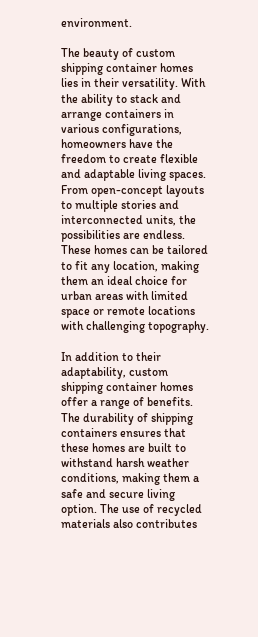environment.

The beauty of custom shipping container homes lies in their versatility. With the ability to stack and arrange containers in various configurations, homeowners have the freedom to create flexible and adaptable living spaces. From open-concept layouts to multiple stories and interconnected units, the possibilities are endless. These homes can be tailored to fit any location, making them an ideal choice for urban areas with limited space or remote locations with challenging topography.

In addition to their adaptability, custom shipping container homes offer a range of benefits. The durability of shipping containers ensures that these homes are built to withstand harsh weather conditions, making them a safe and secure living option. The use of recycled materials also contributes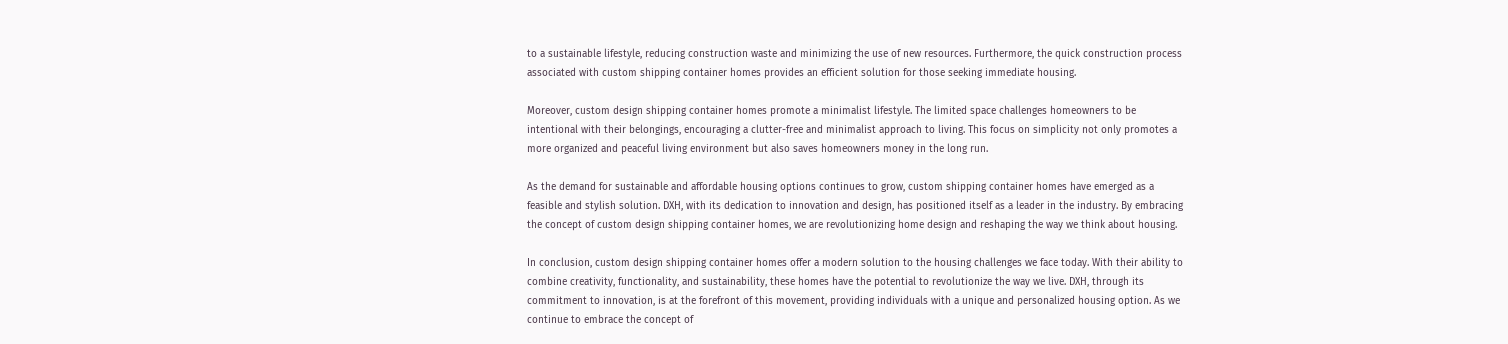to a sustainable lifestyle, reducing construction waste and minimizing the use of new resources. Furthermore, the quick construction process associated with custom shipping container homes provides an efficient solution for those seeking immediate housing.

Moreover, custom design shipping container homes promote a minimalist lifestyle. The limited space challenges homeowners to be intentional with their belongings, encouraging a clutter-free and minimalist approach to living. This focus on simplicity not only promotes a more organized and peaceful living environment but also saves homeowners money in the long run.

As the demand for sustainable and affordable housing options continues to grow, custom shipping container homes have emerged as a feasible and stylish solution. DXH, with its dedication to innovation and design, has positioned itself as a leader in the industry. By embracing the concept of custom design shipping container homes, we are revolutionizing home design and reshaping the way we think about housing.

In conclusion, custom design shipping container homes offer a modern solution to the housing challenges we face today. With their ability to combine creativity, functionality, and sustainability, these homes have the potential to revolutionize the way we live. DXH, through its commitment to innovation, is at the forefront of this movement, providing individuals with a unique and personalized housing option. As we continue to embrace the concept of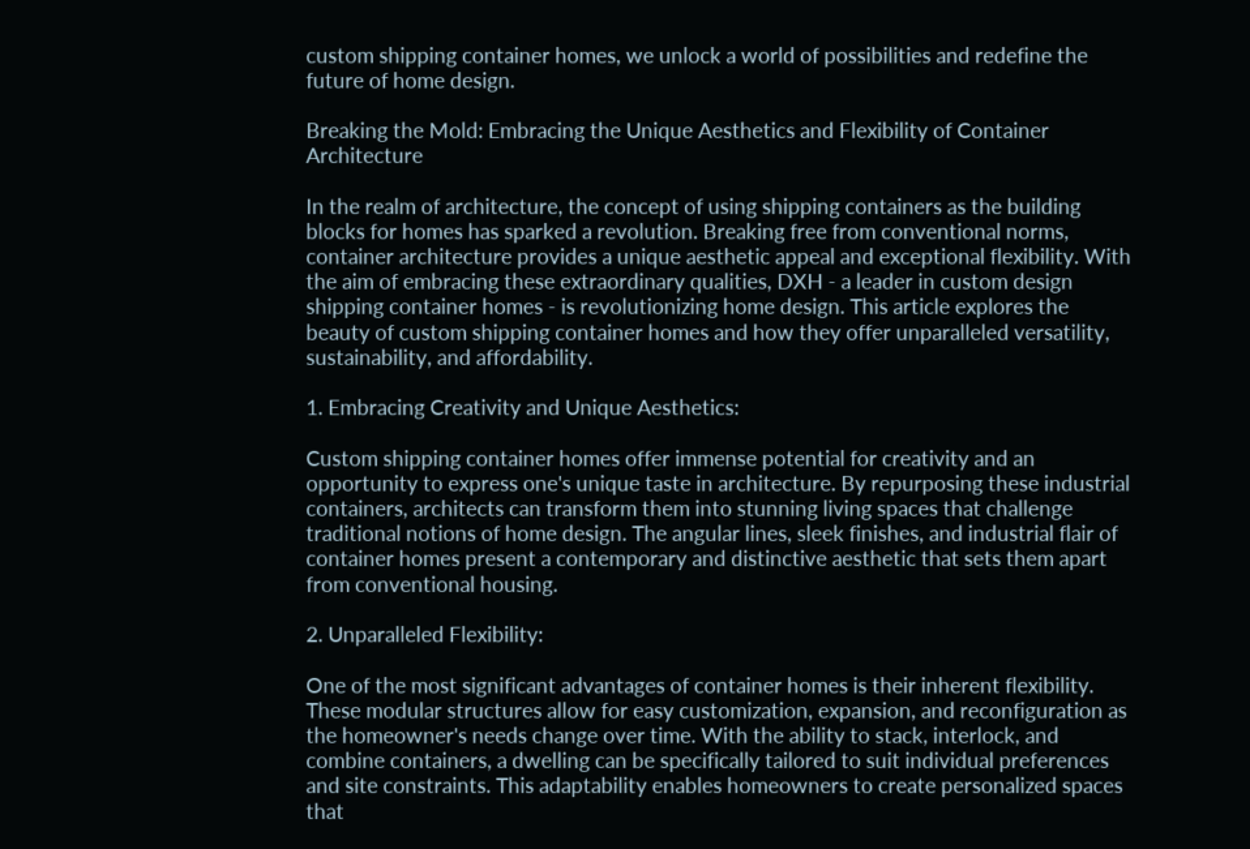custom shipping container homes, we unlock a world of possibilities and redefine the future of home design.

Breaking the Mold: Embracing the Unique Aesthetics and Flexibility of Container Architecture

In the realm of architecture, the concept of using shipping containers as the building blocks for homes has sparked a revolution. Breaking free from conventional norms, container architecture provides a unique aesthetic appeal and exceptional flexibility. With the aim of embracing these extraordinary qualities, DXH - a leader in custom design shipping container homes - is revolutionizing home design. This article explores the beauty of custom shipping container homes and how they offer unparalleled versatility, sustainability, and affordability.

1. Embracing Creativity and Unique Aesthetics:

Custom shipping container homes offer immense potential for creativity and an opportunity to express one's unique taste in architecture. By repurposing these industrial containers, architects can transform them into stunning living spaces that challenge traditional notions of home design. The angular lines, sleek finishes, and industrial flair of container homes present a contemporary and distinctive aesthetic that sets them apart from conventional housing.

2. Unparalleled Flexibility:

One of the most significant advantages of container homes is their inherent flexibility. These modular structures allow for easy customization, expansion, and reconfiguration as the homeowner's needs change over time. With the ability to stack, interlock, and combine containers, a dwelling can be specifically tailored to suit individual preferences and site constraints. This adaptability enables homeowners to create personalized spaces that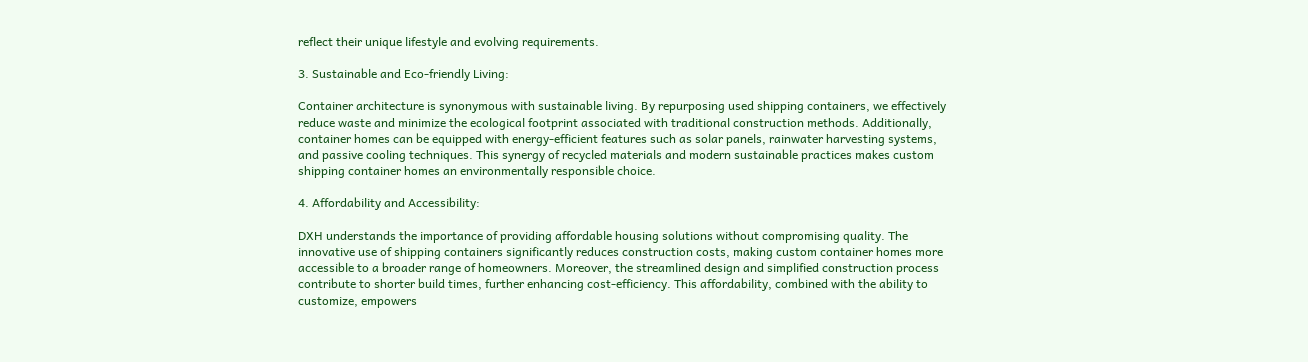reflect their unique lifestyle and evolving requirements.

3. Sustainable and Eco-friendly Living:

Container architecture is synonymous with sustainable living. By repurposing used shipping containers, we effectively reduce waste and minimize the ecological footprint associated with traditional construction methods. Additionally, container homes can be equipped with energy-efficient features such as solar panels, rainwater harvesting systems, and passive cooling techniques. This synergy of recycled materials and modern sustainable practices makes custom shipping container homes an environmentally responsible choice.

4. Affordability and Accessibility:

DXH understands the importance of providing affordable housing solutions without compromising quality. The innovative use of shipping containers significantly reduces construction costs, making custom container homes more accessible to a broader range of homeowners. Moreover, the streamlined design and simplified construction process contribute to shorter build times, further enhancing cost-efficiency. This affordability, combined with the ability to customize, empowers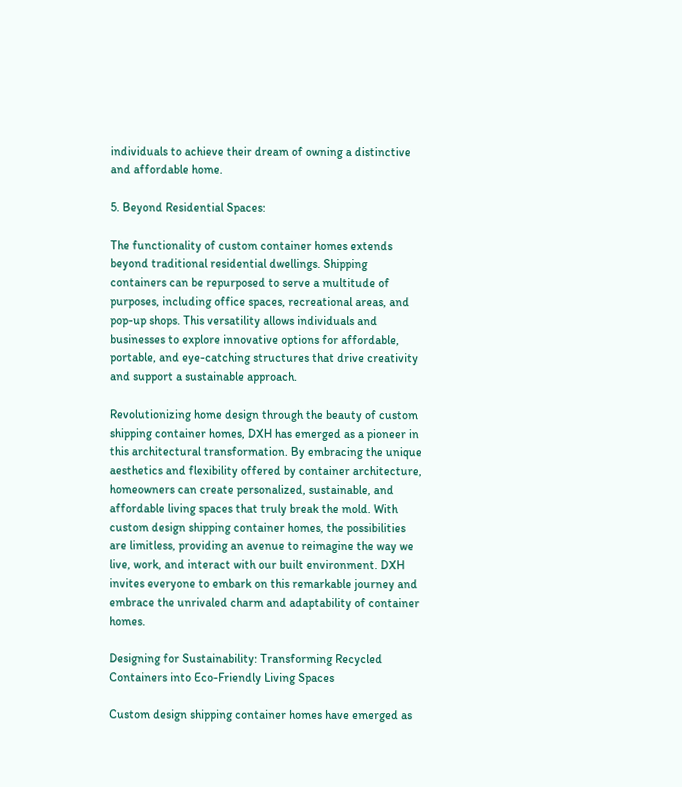individuals to achieve their dream of owning a distinctive and affordable home.

5. Beyond Residential Spaces:

The functionality of custom container homes extends beyond traditional residential dwellings. Shipping containers can be repurposed to serve a multitude of purposes, including office spaces, recreational areas, and pop-up shops. This versatility allows individuals and businesses to explore innovative options for affordable, portable, and eye-catching structures that drive creativity and support a sustainable approach.

Revolutionizing home design through the beauty of custom shipping container homes, DXH has emerged as a pioneer in this architectural transformation. By embracing the unique aesthetics and flexibility offered by container architecture, homeowners can create personalized, sustainable, and affordable living spaces that truly break the mold. With custom design shipping container homes, the possibilities are limitless, providing an avenue to reimagine the way we live, work, and interact with our built environment. DXH invites everyone to embark on this remarkable journey and embrace the unrivaled charm and adaptability of container homes.

Designing for Sustainability: Transforming Recycled Containers into Eco-Friendly Living Spaces

Custom design shipping container homes have emerged as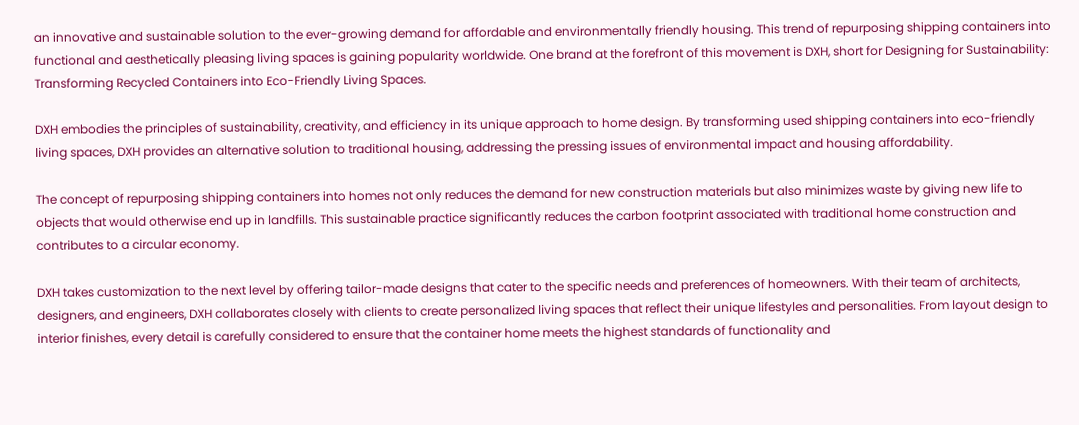an innovative and sustainable solution to the ever-growing demand for affordable and environmentally friendly housing. This trend of repurposing shipping containers into functional and aesthetically pleasing living spaces is gaining popularity worldwide. One brand at the forefront of this movement is DXH, short for Designing for Sustainability: Transforming Recycled Containers into Eco-Friendly Living Spaces.

DXH embodies the principles of sustainability, creativity, and efficiency in its unique approach to home design. By transforming used shipping containers into eco-friendly living spaces, DXH provides an alternative solution to traditional housing, addressing the pressing issues of environmental impact and housing affordability.

The concept of repurposing shipping containers into homes not only reduces the demand for new construction materials but also minimizes waste by giving new life to objects that would otherwise end up in landfills. This sustainable practice significantly reduces the carbon footprint associated with traditional home construction and contributes to a circular economy.

DXH takes customization to the next level by offering tailor-made designs that cater to the specific needs and preferences of homeowners. With their team of architects, designers, and engineers, DXH collaborates closely with clients to create personalized living spaces that reflect their unique lifestyles and personalities. From layout design to interior finishes, every detail is carefully considered to ensure that the container home meets the highest standards of functionality and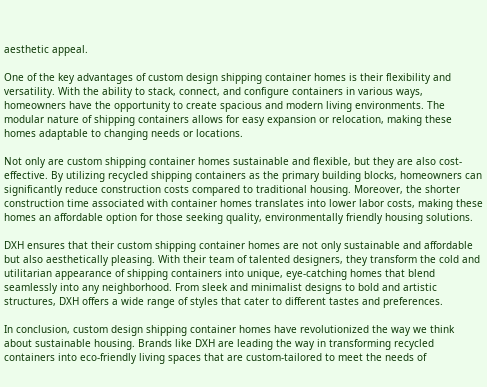aesthetic appeal.

One of the key advantages of custom design shipping container homes is their flexibility and versatility. With the ability to stack, connect, and configure containers in various ways, homeowners have the opportunity to create spacious and modern living environments. The modular nature of shipping containers allows for easy expansion or relocation, making these homes adaptable to changing needs or locations.

Not only are custom shipping container homes sustainable and flexible, but they are also cost-effective. By utilizing recycled shipping containers as the primary building blocks, homeowners can significantly reduce construction costs compared to traditional housing. Moreover, the shorter construction time associated with container homes translates into lower labor costs, making these homes an affordable option for those seeking quality, environmentally friendly housing solutions.

DXH ensures that their custom shipping container homes are not only sustainable and affordable but also aesthetically pleasing. With their team of talented designers, they transform the cold and utilitarian appearance of shipping containers into unique, eye-catching homes that blend seamlessly into any neighborhood. From sleek and minimalist designs to bold and artistic structures, DXH offers a wide range of styles that cater to different tastes and preferences.

In conclusion, custom design shipping container homes have revolutionized the way we think about sustainable housing. Brands like DXH are leading the way in transforming recycled containers into eco-friendly living spaces that are custom-tailored to meet the needs of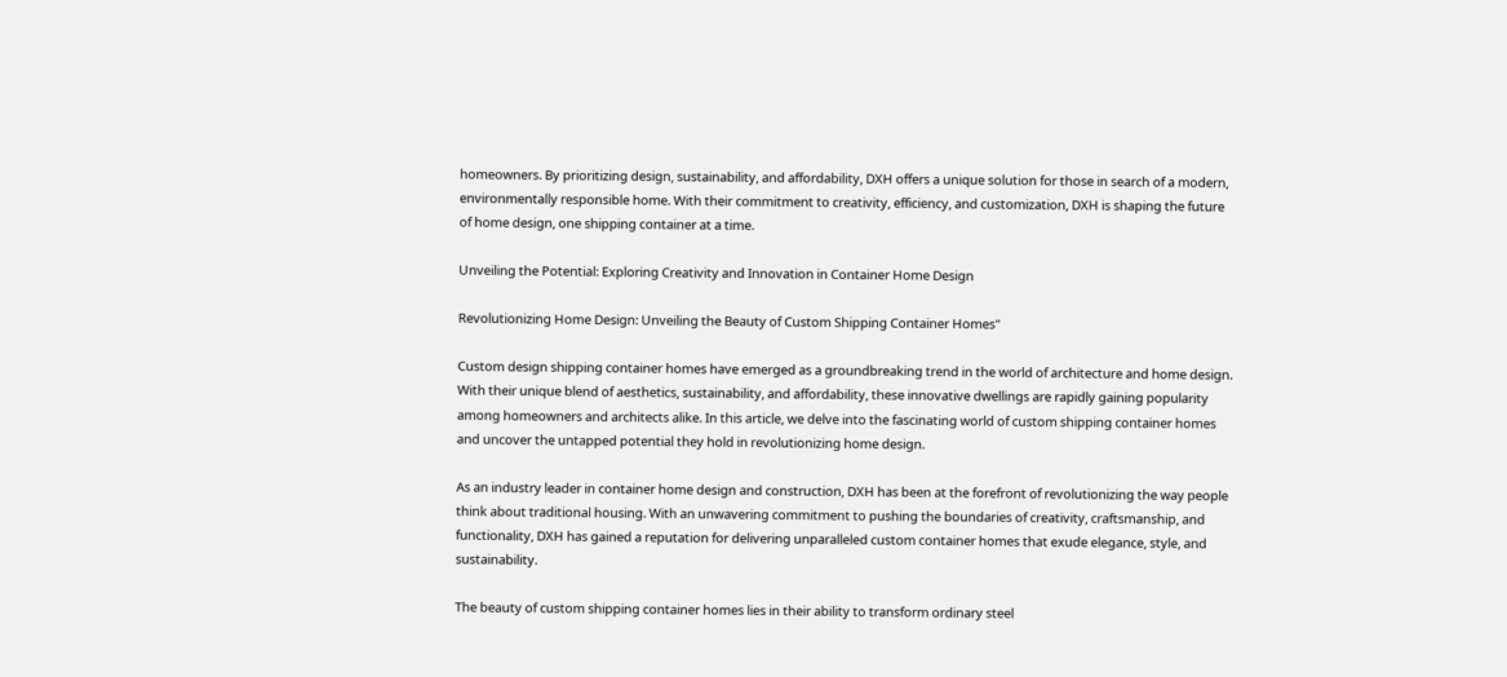homeowners. By prioritizing design, sustainability, and affordability, DXH offers a unique solution for those in search of a modern, environmentally responsible home. With their commitment to creativity, efficiency, and customization, DXH is shaping the future of home design, one shipping container at a time.

Unveiling the Potential: Exploring Creativity and Innovation in Container Home Design

Revolutionizing Home Design: Unveiling the Beauty of Custom Shipping Container Homes"

Custom design shipping container homes have emerged as a groundbreaking trend in the world of architecture and home design. With their unique blend of aesthetics, sustainability, and affordability, these innovative dwellings are rapidly gaining popularity among homeowners and architects alike. In this article, we delve into the fascinating world of custom shipping container homes and uncover the untapped potential they hold in revolutionizing home design.

As an industry leader in container home design and construction, DXH has been at the forefront of revolutionizing the way people think about traditional housing. With an unwavering commitment to pushing the boundaries of creativity, craftsmanship, and functionality, DXH has gained a reputation for delivering unparalleled custom container homes that exude elegance, style, and sustainability.

The beauty of custom shipping container homes lies in their ability to transform ordinary steel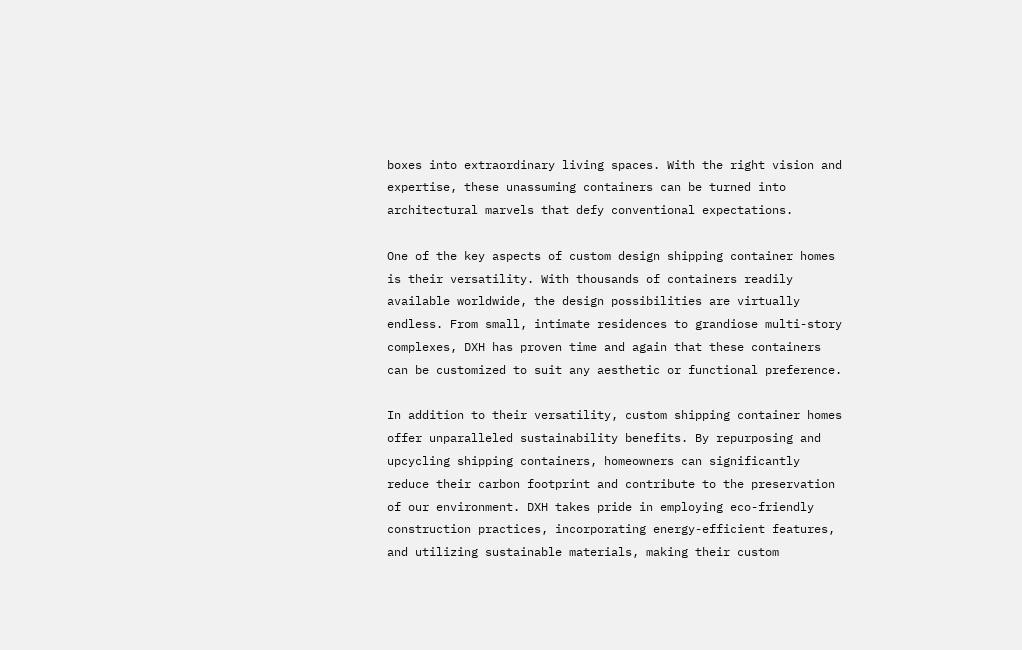boxes into extraordinary living spaces. With the right vision and expertise, these unassuming containers can be turned into architectural marvels that defy conventional expectations.

One of the key aspects of custom design shipping container homes is their versatility. With thousands of containers readily available worldwide, the design possibilities are virtually endless. From small, intimate residences to grandiose multi-story complexes, DXH has proven time and again that these containers can be customized to suit any aesthetic or functional preference.

In addition to their versatility, custom shipping container homes offer unparalleled sustainability benefits. By repurposing and upcycling shipping containers, homeowners can significantly reduce their carbon footprint and contribute to the preservation of our environment. DXH takes pride in employing eco-friendly construction practices, incorporating energy-efficient features, and utilizing sustainable materials, making their custom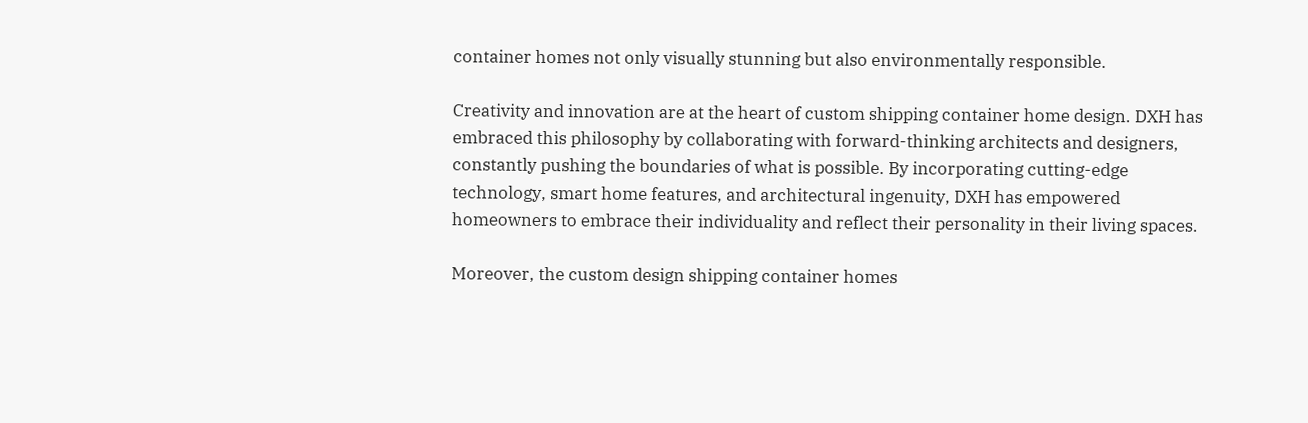container homes not only visually stunning but also environmentally responsible.

Creativity and innovation are at the heart of custom shipping container home design. DXH has embraced this philosophy by collaborating with forward-thinking architects and designers, constantly pushing the boundaries of what is possible. By incorporating cutting-edge technology, smart home features, and architectural ingenuity, DXH has empowered homeowners to embrace their individuality and reflect their personality in their living spaces.

Moreover, the custom design shipping container homes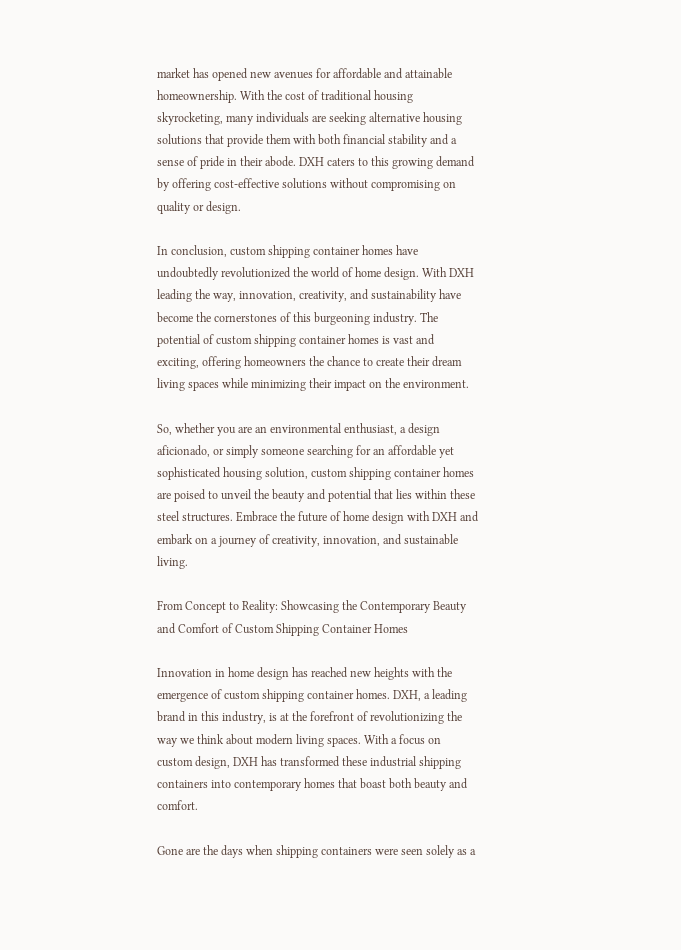market has opened new avenues for affordable and attainable homeownership. With the cost of traditional housing skyrocketing, many individuals are seeking alternative housing solutions that provide them with both financial stability and a sense of pride in their abode. DXH caters to this growing demand by offering cost-effective solutions without compromising on quality or design.

In conclusion, custom shipping container homes have undoubtedly revolutionized the world of home design. With DXH leading the way, innovation, creativity, and sustainability have become the cornerstones of this burgeoning industry. The potential of custom shipping container homes is vast and exciting, offering homeowners the chance to create their dream living spaces while minimizing their impact on the environment.

So, whether you are an environmental enthusiast, a design aficionado, or simply someone searching for an affordable yet sophisticated housing solution, custom shipping container homes are poised to unveil the beauty and potential that lies within these steel structures. Embrace the future of home design with DXH and embark on a journey of creativity, innovation, and sustainable living.

From Concept to Reality: Showcasing the Contemporary Beauty and Comfort of Custom Shipping Container Homes

Innovation in home design has reached new heights with the emergence of custom shipping container homes. DXH, a leading brand in this industry, is at the forefront of revolutionizing the way we think about modern living spaces. With a focus on custom design, DXH has transformed these industrial shipping containers into contemporary homes that boast both beauty and comfort.

Gone are the days when shipping containers were seen solely as a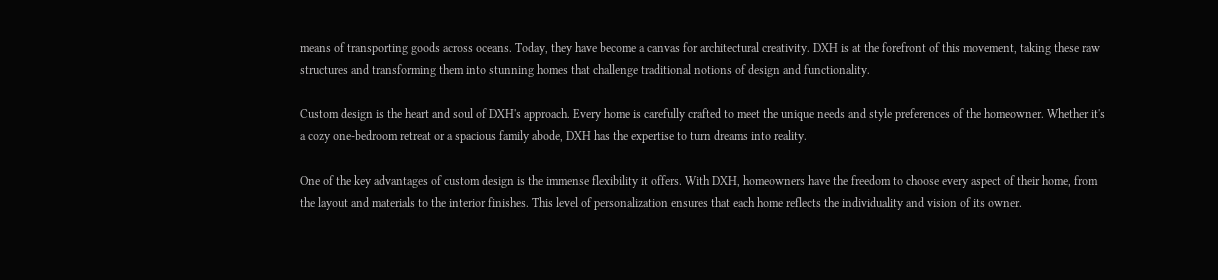means of transporting goods across oceans. Today, they have become a canvas for architectural creativity. DXH is at the forefront of this movement, taking these raw structures and transforming them into stunning homes that challenge traditional notions of design and functionality.

Custom design is the heart and soul of DXH's approach. Every home is carefully crafted to meet the unique needs and style preferences of the homeowner. Whether it's a cozy one-bedroom retreat or a spacious family abode, DXH has the expertise to turn dreams into reality.

One of the key advantages of custom design is the immense flexibility it offers. With DXH, homeowners have the freedom to choose every aspect of their home, from the layout and materials to the interior finishes. This level of personalization ensures that each home reflects the individuality and vision of its owner.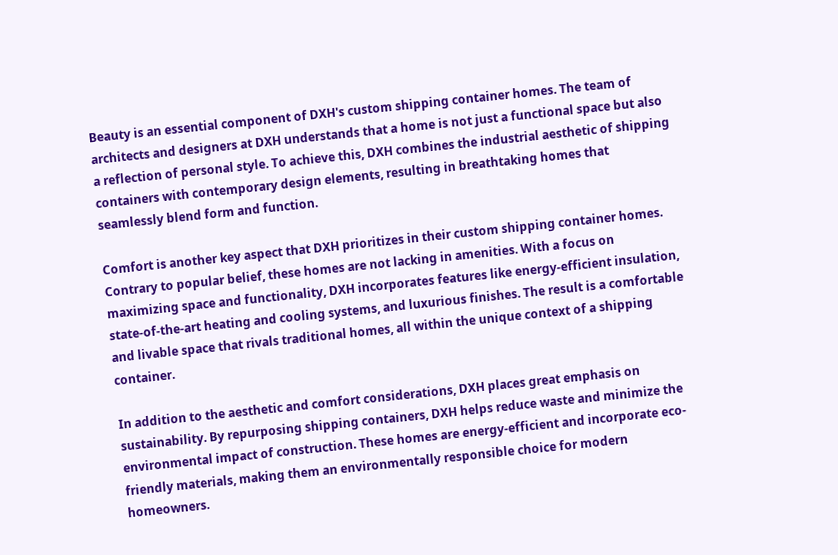Beauty is an essential component of DXH's custom shipping container homes. The team of architects and designers at DXH understands that a home is not just a functional space but also a reflection of personal style. To achieve this, DXH combines the industrial aesthetic of shipping containers with contemporary design elements, resulting in breathtaking homes that seamlessly blend form and function.

Comfort is another key aspect that DXH prioritizes in their custom shipping container homes. Contrary to popular belief, these homes are not lacking in amenities. With a focus on maximizing space and functionality, DXH incorporates features like energy-efficient insulation, state-of-the-art heating and cooling systems, and luxurious finishes. The result is a comfortable and livable space that rivals traditional homes, all within the unique context of a shipping container.

In addition to the aesthetic and comfort considerations, DXH places great emphasis on sustainability. By repurposing shipping containers, DXH helps reduce waste and minimize the environmental impact of construction. These homes are energy-efficient and incorporate eco-friendly materials, making them an environmentally responsible choice for modern homeowners.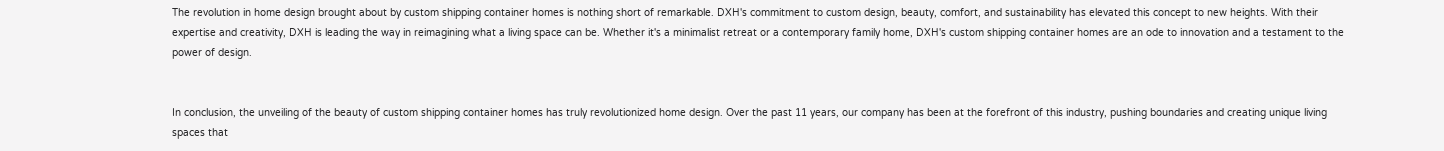The revolution in home design brought about by custom shipping container homes is nothing short of remarkable. DXH's commitment to custom design, beauty, comfort, and sustainability has elevated this concept to new heights. With their expertise and creativity, DXH is leading the way in reimagining what a living space can be. Whether it's a minimalist retreat or a contemporary family home, DXH's custom shipping container homes are an ode to innovation and a testament to the power of design.


In conclusion, the unveiling of the beauty of custom shipping container homes has truly revolutionized home design. Over the past 11 years, our company has been at the forefront of this industry, pushing boundaries and creating unique living spaces that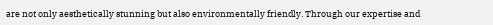are not only aesthetically stunning but also environmentally friendly. Through our expertise and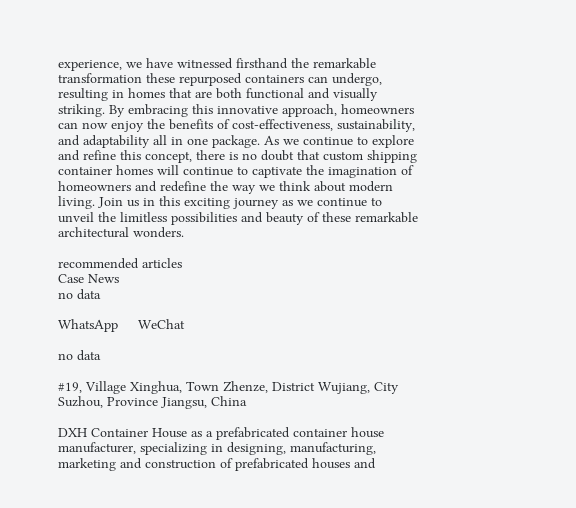experience, we have witnessed firsthand the remarkable transformation these repurposed containers can undergo, resulting in homes that are both functional and visually striking. By embracing this innovative approach, homeowners can now enjoy the benefits of cost-effectiveness, sustainability, and adaptability all in one package. As we continue to explore and refine this concept, there is no doubt that custom shipping container homes will continue to captivate the imagination of homeowners and redefine the way we think about modern living. Join us in this exciting journey as we continue to unveil the limitless possibilities and beauty of these remarkable architectural wonders.

recommended articles
Case News
no data

WhatsApp     WeChat

no data

#19, Village Xinghua, Town Zhenze, District Wujiang, City Suzhou, Province Jiangsu, China

DXH Container House as a prefabricated container house manufacturer, specializing in designing, manufacturing, marketing and construction of prefabricated houses and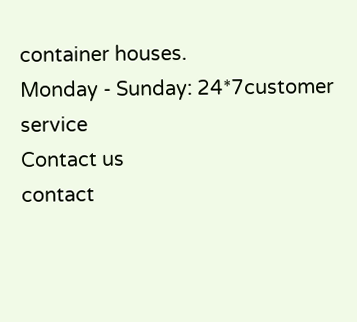container houses.
Monday - Sunday: 24*7customer service
Contact us
contact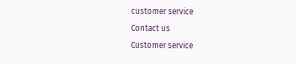customer service
Contact us
Customer service